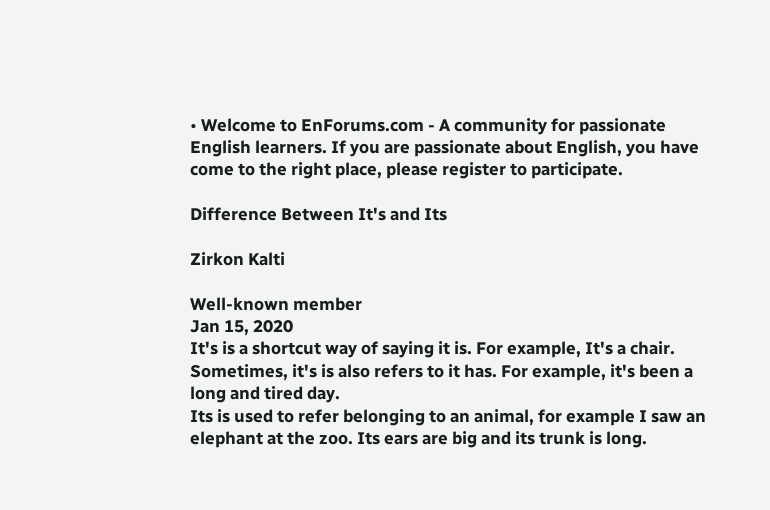• Welcome to EnForums.com - A community for passionate English learners. If you are passionate about English, you have come to the right place, please register to participate.

Difference Between It's and Its

Zirkon Kalti

Well-known member
Jan 15, 2020
It's is a shortcut way of saying it is. For example, It's a chair. Sometimes, it's is also refers to it has. For example, it's been a long and tired day.
Its is used to refer belonging to an animal, for example I saw an elephant at the zoo. Its ears are big and its trunk is long.